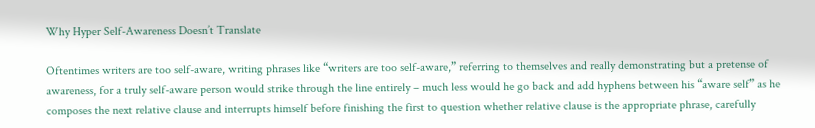Why Hyper Self-Awareness Doesn’t Translate

Oftentimes writers are too self-aware, writing phrases like “writers are too self-aware,” referring to themselves and really demonstrating but a pretense of awareness, for a truly self-aware person would strike through the line entirely – much less would he go back and add hyphens between his “aware self” as he composes the next relative clause and interrupts himself before finishing the first to question whether relative clause is the appropriate phrase, carefully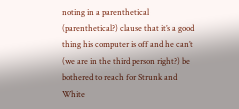noting in a parenthetical (parenthetical?) clause that it’s a good thing his computer is off and he can’t (we are in the third person right?) be bothered to reach for Strunk and White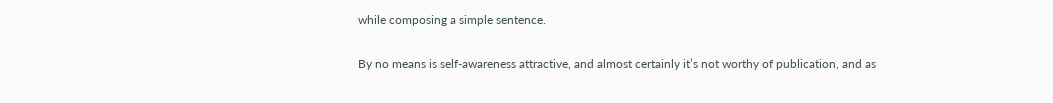while composing a simple sentence.

By no means is self-awareness attractive, and almost certainly it’s not worthy of publication, and as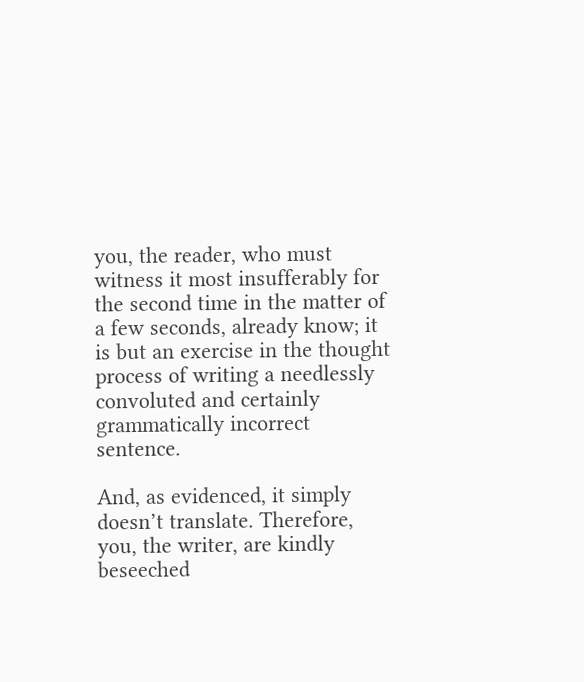you, the reader, who must witness it most insufferably for the second time in the matter of a few seconds, already know; it is but an exercise in the thought process of writing a needlessly convoluted and certainly grammatically incorrect sentence.

And, as evidenced, it simply doesn’t translate. Therefore, you, the writer, are kindly beseeched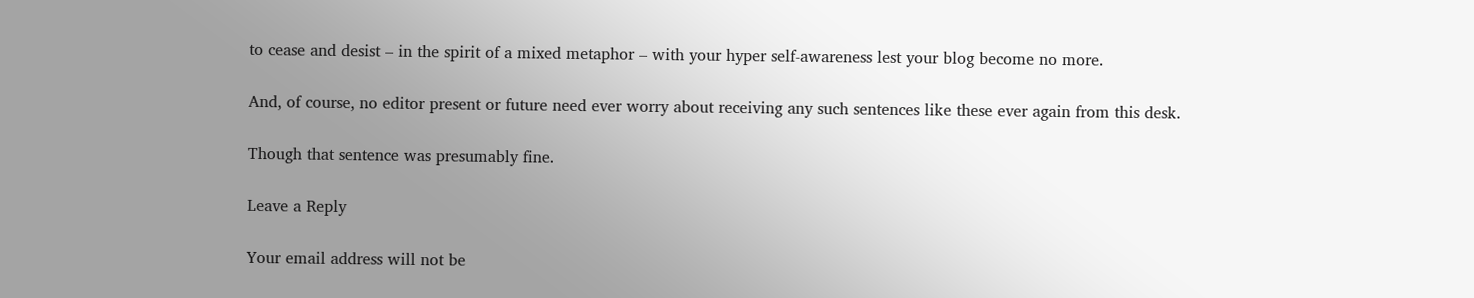to cease and desist – in the spirit of a mixed metaphor – with your hyper self-awareness lest your blog become no more.

And, of course, no editor present or future need ever worry about receiving any such sentences like these ever again from this desk.

Though that sentence was presumably fine.

Leave a Reply

Your email address will not be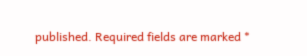published. Required fields are marked *